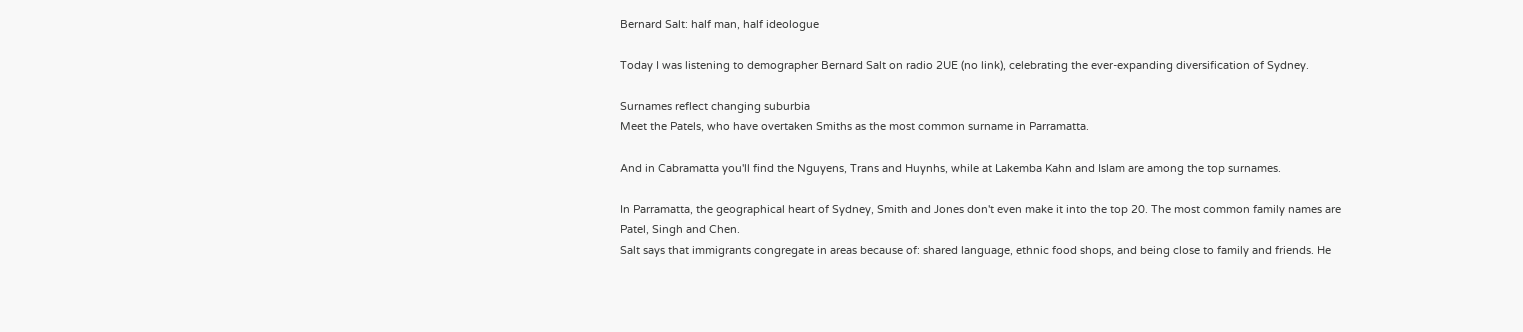Bernard Salt: half man, half ideologue

Today I was listening to demographer Bernard Salt on radio 2UE (no link), celebrating the ever-expanding diversification of Sydney.

Surnames reflect changing suburbia
Meet the Patels, who have overtaken Smiths as the most common surname in Parramatta.

And in Cabramatta you'll find the Nguyens, Trans and Huynhs, while at Lakemba Kahn and Islam are among the top surnames.

In Parramatta, the geographical heart of Sydney, Smith and Jones don't even make it into the top 20. The most common family names are Patel, Singh and Chen.
Salt says that immigrants congregate in areas because of: shared language, ethnic food shops, and being close to family and friends. He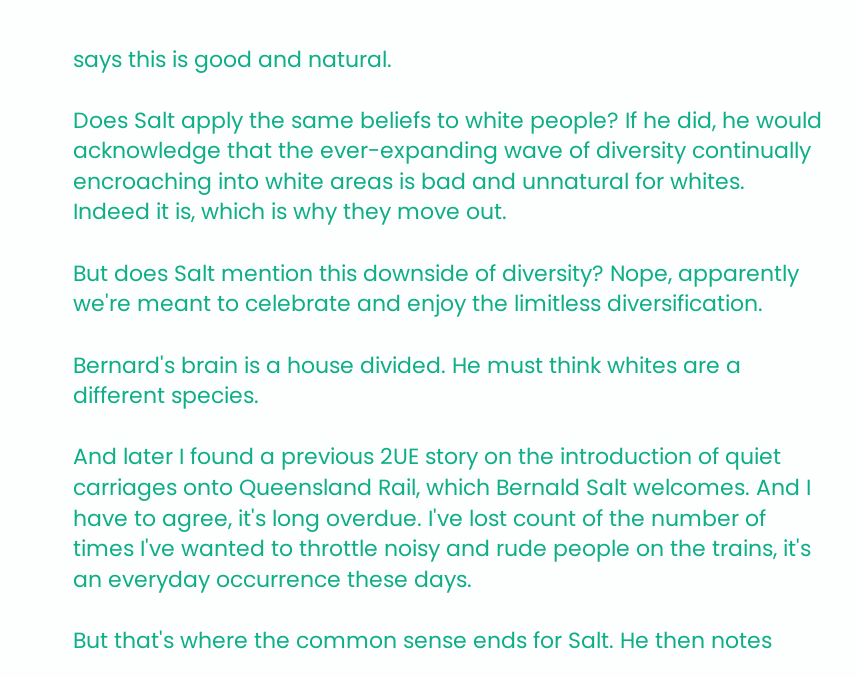says this is good and natural.

Does Salt apply the same beliefs to white people? If he did, he would acknowledge that the ever-expanding wave of diversity continually encroaching into white areas is bad and unnatural for whites. Indeed it is, which is why they move out.

But does Salt mention this downside of diversity? Nope, apparently we're meant to celebrate and enjoy the limitless diversification.

Bernard's brain is a house divided. He must think whites are a different species.

And later I found a previous 2UE story on the introduction of quiet carriages onto Queensland Rail, which Bernald Salt welcomes. And I have to agree, it's long overdue. I've lost count of the number of times I've wanted to throttle noisy and rude people on the trains, it's an everyday occurrence these days.

But that's where the common sense ends for Salt. He then notes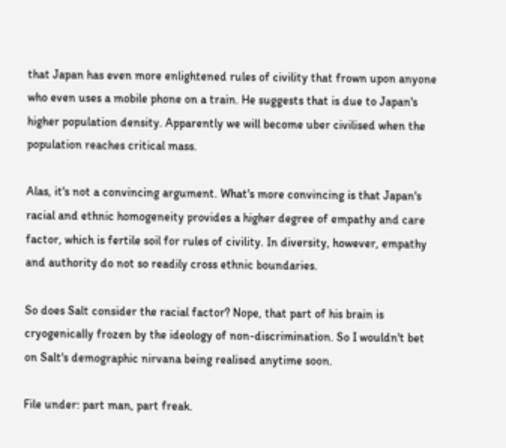that Japan has even more enlightened rules of civility that frown upon anyone who even uses a mobile phone on a train. He suggests that is due to Japan's higher population density. Apparently we will become uber civilised when the population reaches critical mass.

Alas, it's not a convincing argument. What's more convincing is that Japan's racial and ethnic homogeneity provides a higher degree of empathy and care factor, which is fertile soil for rules of civility. In diversity, however, empathy and authority do not so readily cross ethnic boundaries.

So does Salt consider the racial factor? Nope, that part of his brain is cryogenically frozen by the ideology of non-discrimination. So I wouldn't bet on Salt's demographic nirvana being realised anytime soon.

File under: part man, part freak.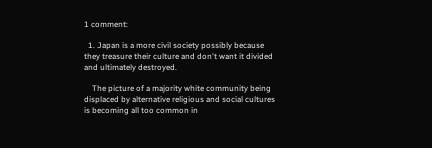1 comment:

  1. Japan is a more civil society possibly because they treasure their culture and don't want it divided and ultimately destroyed.

    The picture of a majority white community being displaced by alternative religious and social cultures is becoming all too common in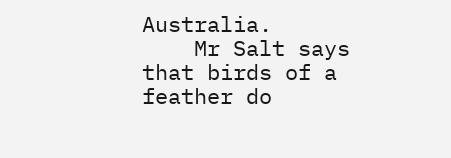Australia.
    Mr Salt says that birds of a feather do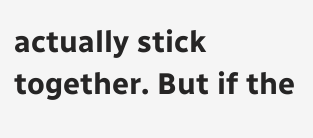actually stick together. But if the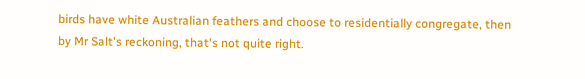birds have white Australian feathers and choose to residentially congregate, then by Mr Salt's reckoning, that's not quite right.